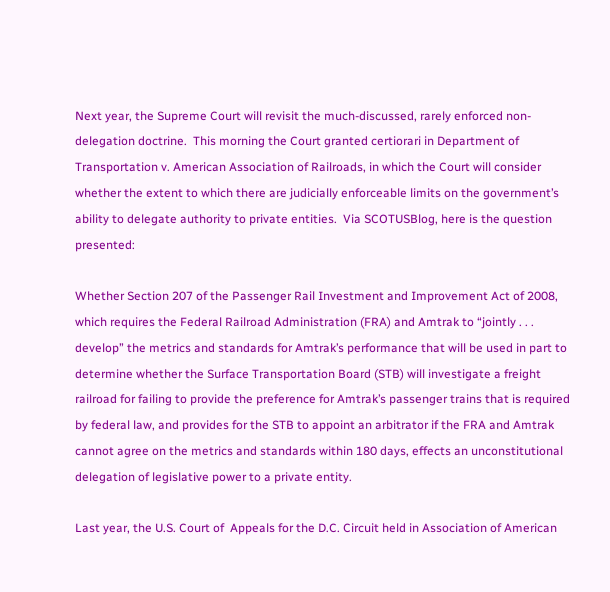Next year, the Supreme Court will revisit the much-discussed, rarely enforced non-delegation doctrine.  This morning the Court granted certiorari in Department of Transportation v. American Association of Railroads, in which the Court will consider whether the extent to which there are judicially enforceable limits on the government’s ability to delegate authority to private entities.  Via SCOTUSBlog, here is the question presented:

Whether Section 207 of the Passenger Rail Investment and Improvement Act of 2008, which requires the Federal Railroad Administration (FRA) and Amtrak to “jointly . . . develop” the metrics and standards for Amtrak’s performance that will be used in part to determine whether the Surface Transportation Board (STB) will investigate a freight railroad for failing to provide the preference for Amtrak’s passenger trains that is required by federal law, and provides for the STB to appoint an arbitrator if the FRA and Amtrak cannot agree on the metrics and standards within 180 days, effects an unconstitutional delegation of legislative power to a private entity.

Last year, the U.S. Court of  Appeals for the D.C. Circuit held in Association of American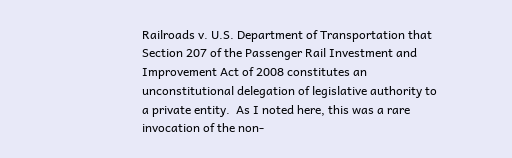Railroads v. U.S. Department of Transportation that Section 207 of the Passenger Rail Investment and Improvement Act of 2008 constitutes an unconstitutional delegation of legislative authority to a private entity.  As I noted here, this was a rare invocation of the non-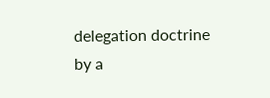delegation doctrine by a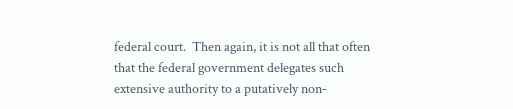federal court.  Then again, it is not all that often that the federal government delegates such extensive authority to a putatively non-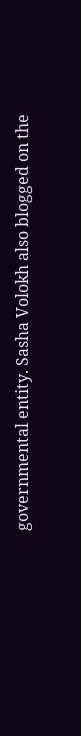governmental entity. Sasha Volokh also blogged on the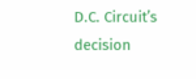D.C. Circuit’s decision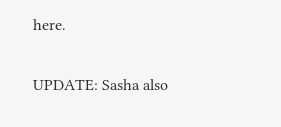here.

UPDATE: Sasha also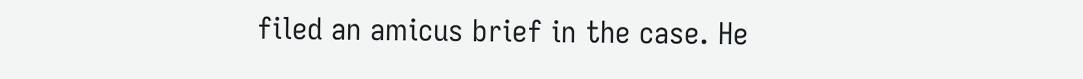filed an amicus brief in the case. He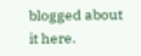blogged about it here.